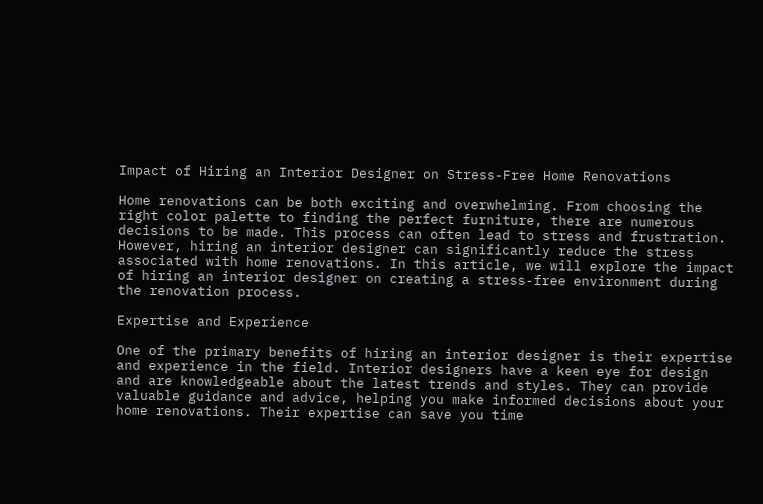Impact of Hiring an Interior Designer on Stress-Free Home Renovations

Home renovations can be both exciting and overwhelming. From choosing the right color palette to finding the perfect furniture, there are numerous decisions to be made. This process can often lead to stress and frustration. However, hiring an interior designer can significantly reduce the stress associated with home renovations. In this article, we will explore the impact of hiring an interior designer on creating a stress-free environment during the renovation process.

Expertise and Experience

One of the primary benefits of hiring an interior designer is their expertise and experience in the field. Interior designers have a keen eye for design and are knowledgeable about the latest trends and styles. They can provide valuable guidance and advice, helping you make informed decisions about your home renovations. Their expertise can save you time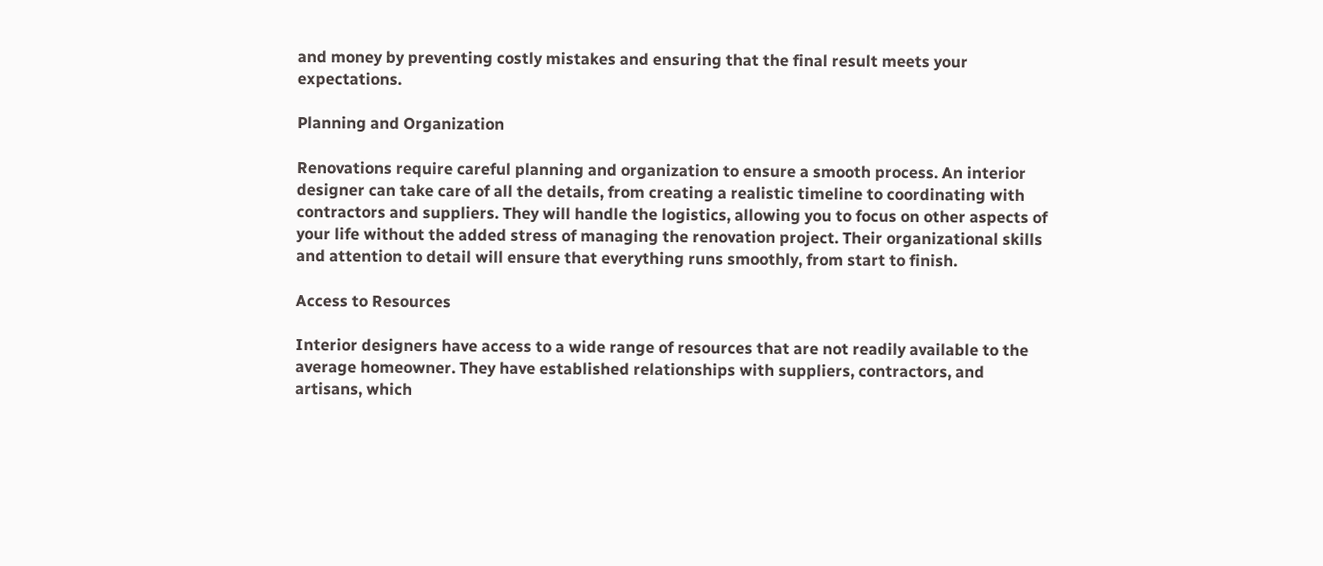and money by preventing costly mistakes and ensuring that the final result meets your expectations.

Planning and Organization

Renovations require careful planning and organization to ensure a smooth process. An interior designer can take care of all the details, from creating a realistic timeline to coordinating with contractors and suppliers. They will handle the logistics, allowing you to focus on other aspects of your life without the added stress of managing the renovation project. Their organizational skills and attention to detail will ensure that everything runs smoothly, from start to finish.

Access to Resources

Interior designers have access to a wide range of resources that are not readily available to the average homeowner. They have established relationships with suppliers, contractors, and artisans, which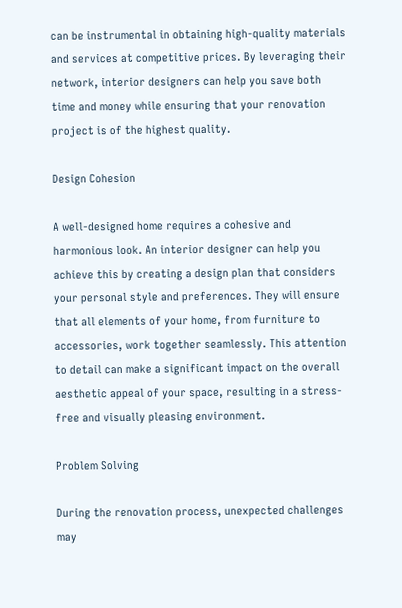can be instrumental in obtaining high-quality materials and services at competitive prices. By leveraging their network, interior designers can help you save both time and money while ensuring that your renovation project is of the highest quality.

Design Cohesion

A well-designed home requires a cohesive and harmonious look. An interior designer can help you achieve this by creating a design plan that considers your personal style and preferences. They will ensure that all elements of your home, from furniture to accessories, work together seamlessly. This attention to detail can make a significant impact on the overall aesthetic appeal of your space, resulting in a stress-free and visually pleasing environment.

Problem Solving

During the renovation process, unexpected challenges may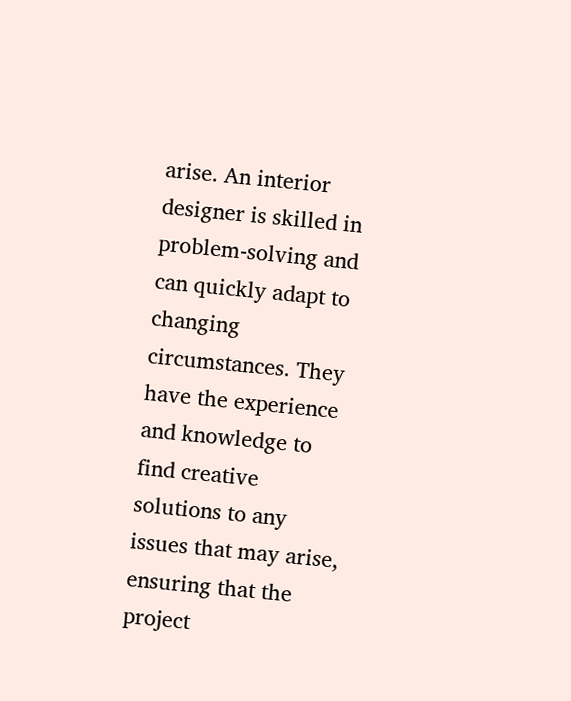arise. An interior designer is skilled in problem-solving and can quickly adapt to changing circumstances. They have the experience and knowledge to find creative solutions to any issues that may arise, ensuring that the project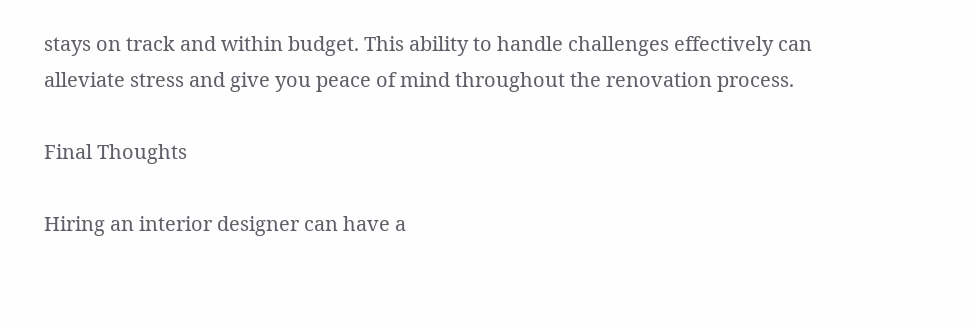stays on track and within budget. This ability to handle challenges effectively can alleviate stress and give you peace of mind throughout the renovation process.

Final Thoughts

Hiring an interior designer can have a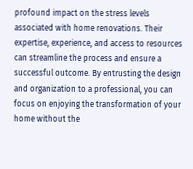profound impact on the stress levels associated with home renovations. Their expertise, experience, and access to resources can streamline the process and ensure a successful outcome. By entrusting the design and organization to a professional, you can focus on enjoying the transformation of your home without the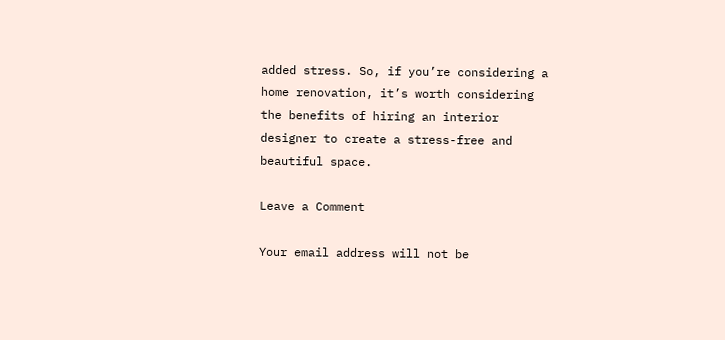added stress. So, if you’re considering a home renovation, it’s worth considering the benefits of hiring an interior designer to create a stress-free and beautiful space.

Leave a Comment

Your email address will not be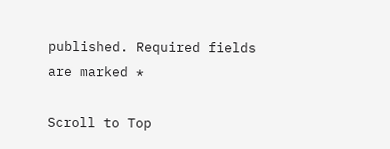published. Required fields are marked *

Scroll to Top